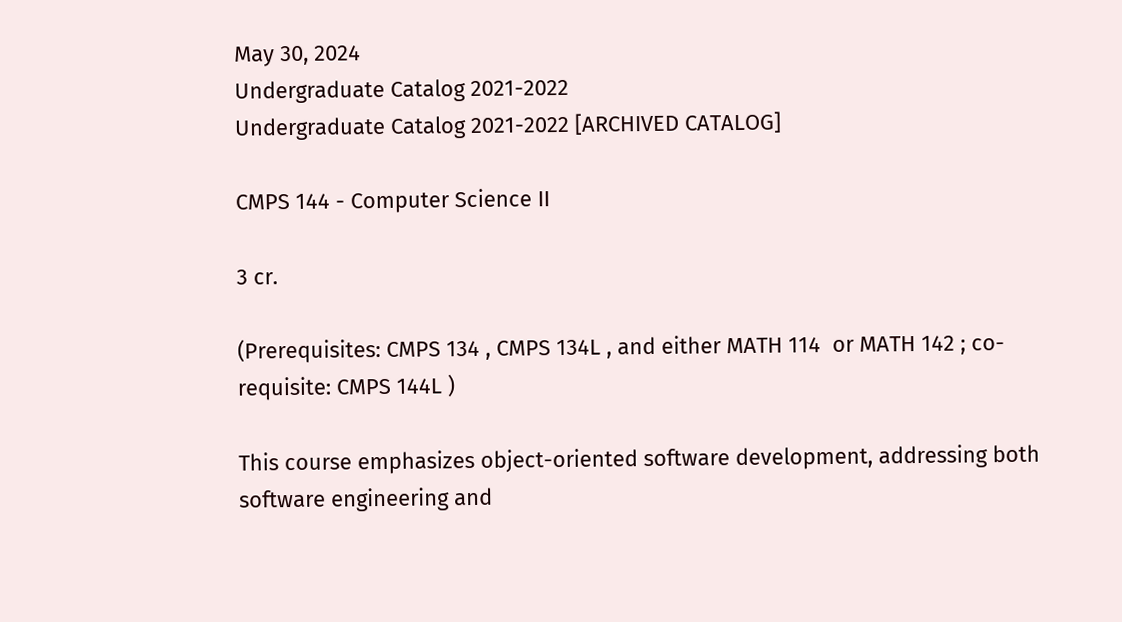May 30, 2024
Undergraduate Catalog 2021-2022
Undergraduate Catalog 2021-2022 [ARCHIVED CATALOG]

CMPS 144 - Computer Science II

3 cr.

(Prerequisites: CMPS 134 , CMPS 134L , and either MATH 114  or MATH 142 ; co-requisite: CMPS 144L )

This course emphasizes object-oriented software development, addressing both software engineering and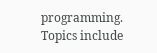programming.  Topics include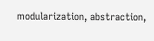modularization, abstraction,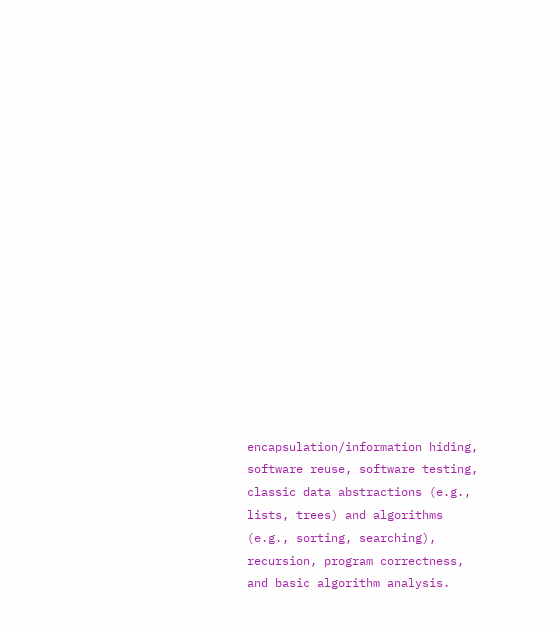encapsulation/information hiding, software reuse, software testing, classic data abstractions (e.g., lists, trees) and algorithms (e.g., sorting, searching), recursion, program correctness, and basic algorithm analysis.